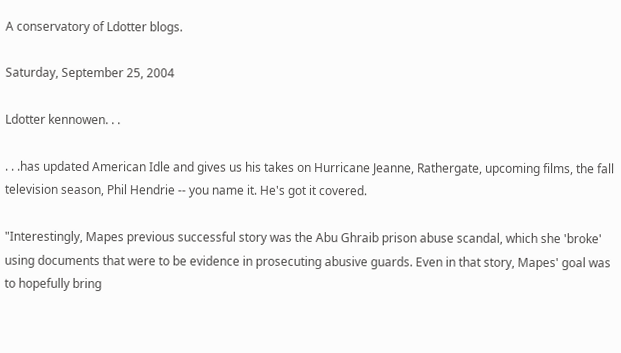A conservatory of Ldotter blogs.

Saturday, September 25, 2004

Ldotter kennowen. . .

. . .has updated American Idle and gives us his takes on Hurricane Jeanne, Rathergate, upcoming films, the fall television season, Phil Hendrie -- you name it. He's got it covered.

"Interestingly, Mapes previous successful story was the Abu Ghraib prison abuse scandal, which she 'broke' using documents that were to be evidence in prosecuting abusive guards. Even in that story, Mapes' goal was to hopefully bring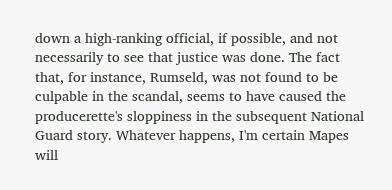down a high-ranking official, if possible, and not necessarily to see that justice was done. The fact that, for instance, Rumseld, was not found to be culpable in the scandal, seems to have caused the producerette's sloppiness in the subsequent National Guard story. Whatever happens, I'm certain Mapes will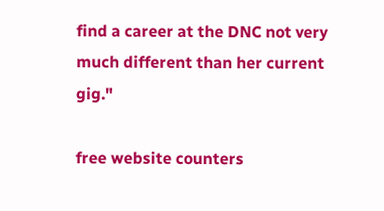find a career at the DNC not very much different than her current gig."

free website counters